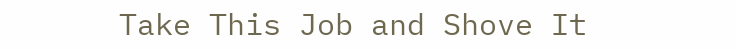Take This Job and Shove It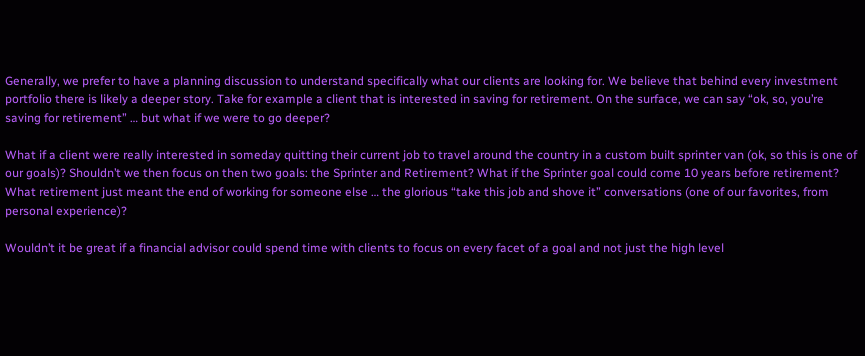Generally, we prefer to have a planning discussion to understand specifically what our clients are looking for. We believe that behind every investment portfolio there is likely a deeper story. Take for example a client that is interested in saving for retirement. On the surface, we can say “ok, so, you’re saving for retirement” … but what if we were to go deeper?

What if a client were really interested in someday quitting their current job to travel around the country in a custom built sprinter van (ok, so this is one of our goals)? Shouldn’t we then focus on then two goals: the Sprinter and Retirement? What if the Sprinter goal could come 10 years before retirement? What retirement just meant the end of working for someone else … the glorious “take this job and shove it” conversations (one of our favorites, from personal experience)?

Wouldn’t it be great if a financial advisor could spend time with clients to focus on every facet of a goal and not just the high level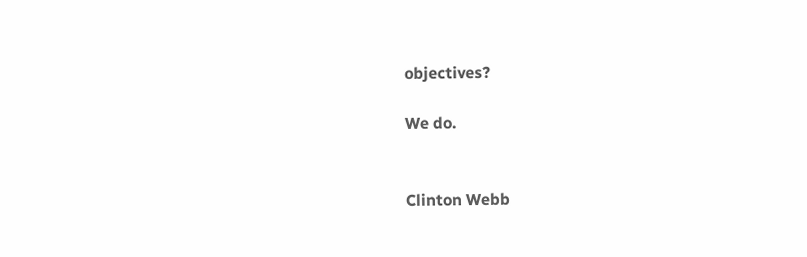objectives?

We do.


Clinton Webb